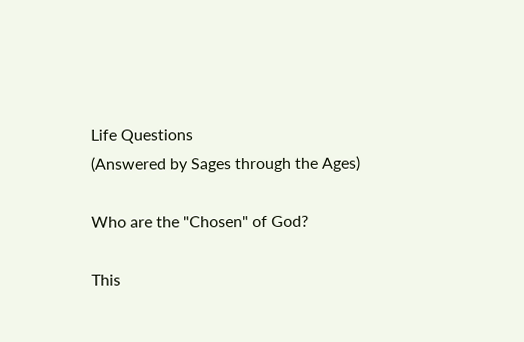Life Questions
(Answered by Sages through the Ages)

Who are the "Chosen" of God?

This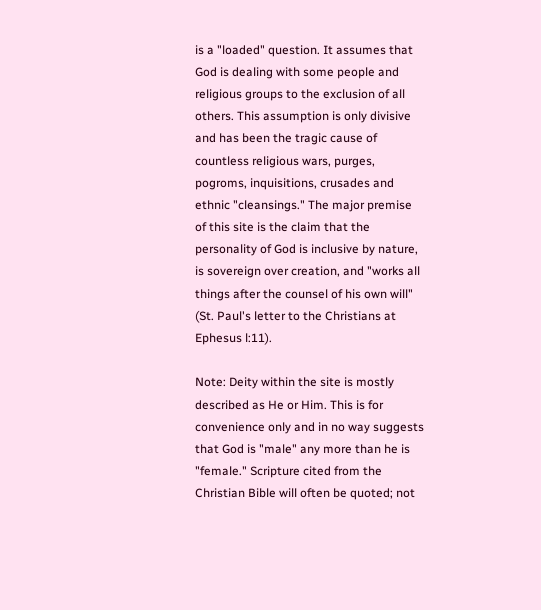is a "loaded" question. It assumes that God is dealing with some people and religious groups to the exclusion of all others. This assumption is only divisive and has been the tragic cause of countless religious wars, purges, pogroms, inquisitions, crusades and ethnic "cleansings." The major premise of this site is the claim that the personality of God is inclusive by nature, is sovereign over creation, and "works all things after the counsel of his own will" (St. Paul's letter to the Christians at Ephesus l:11).

Note: Deity within the site is mostly described as He or Him. This is for convenience only and in no way suggests that God is "male" any more than he is "female." Scripture cited from the Christian Bible will often be quoted; not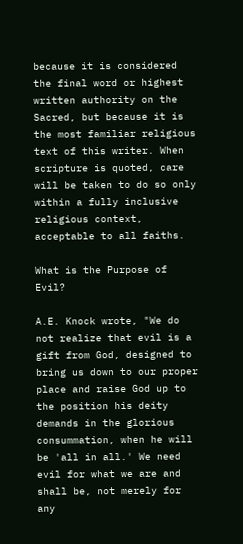because it is considered the final word or highest written authority on the Sacred, but because it is the most familiar religious text of this writer. When scripture is quoted, care will be taken to do so only within a fully inclusive religious context, acceptable to all faiths.

What is the Purpose of Evil?

A.E. Knock wrote, "We do not realize that evil is a gift from God, designed to bring us down to our proper place and raise God up to the position his deity demands in the glorious consummation, when he will be 'all in all.' We need evil for what we are and shall be, not merely for any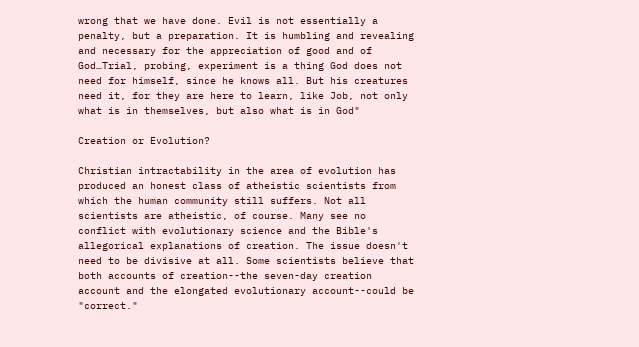wrong that we have done. Evil is not essentially a penalty, but a preparation. It is humbling and revealing and necessary for the appreciation of good and of God…Trial, probing, experiment is a thing God does not need for himself, since he knows all. But his creatures need it, for they are here to learn, like Job, not only what is in themselves, but also what is in God"

Creation or Evolution?

Christian intractability in the area of evolution has produced an honest class of atheistic scientists from which the human community still suffers. Not all scientists are atheistic, of course. Many see no conflict with evolutionary science and the Bible's allegorical explanations of creation. The issue doesn't need to be divisive at all. Some scientists believe that both accounts of creation--the seven-day creation account and the elongated evolutionary account--could be "correct."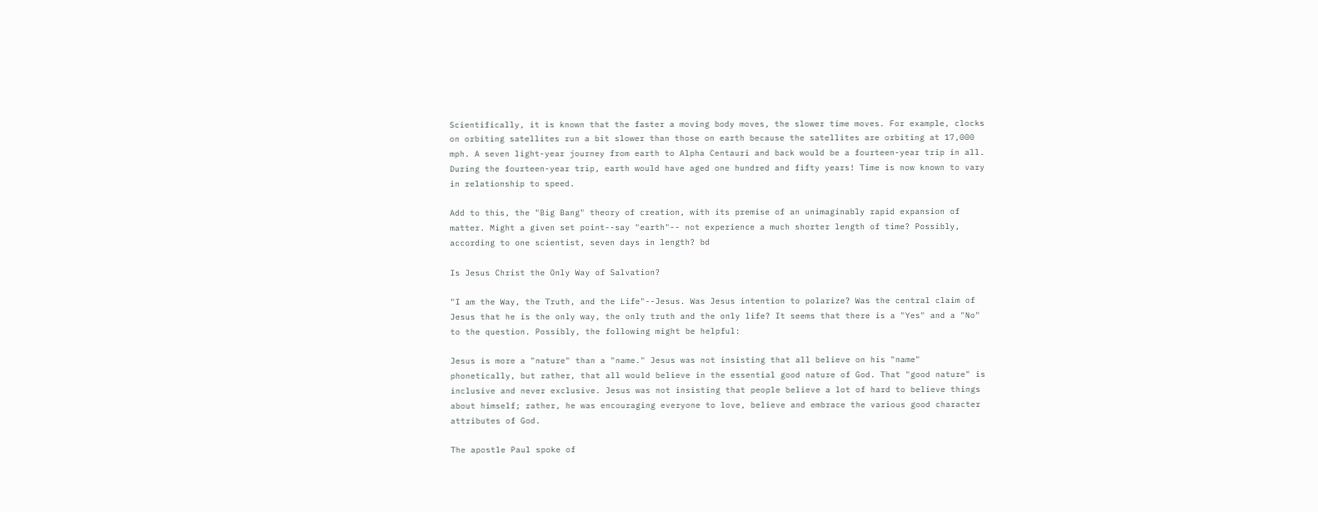Scientifically, it is known that the faster a moving body moves, the slower time moves. For example, clocks on orbiting satellites run a bit slower than those on earth because the satellites are orbiting at 17,000 mph. A seven light-year journey from earth to Alpha Centauri and back would be a fourteen-year trip in all. During the fourteen-year trip, earth would have aged one hundred and fifty years! Time is now known to vary in relationship to speed.

Add to this, the "Big Bang" theory of creation, with its premise of an unimaginably rapid expansion of matter. Might a given set point--say "earth"-- not experience a much shorter length of time? Possibly, according to one scientist, seven days in length? bd

Is Jesus Christ the Only Way of Salvation?

"I am the Way, the Truth, and the Life"--Jesus. Was Jesus intention to polarize? Was the central claim of Jesus that he is the only way, the only truth and the only life? It seems that there is a "Yes" and a "No" to the question. Possibly, the following might be helpful:

Jesus is more a "nature" than a "name." Jesus was not insisting that all believe on his "name" phonetically, but rather, that all would believe in the essential good nature of God. That "good nature" is inclusive and never exclusive. Jesus was not insisting that people believe a lot of hard to believe things about himself; rather, he was encouraging everyone to love, believe and embrace the various good character attributes of God.

The apostle Paul spoke of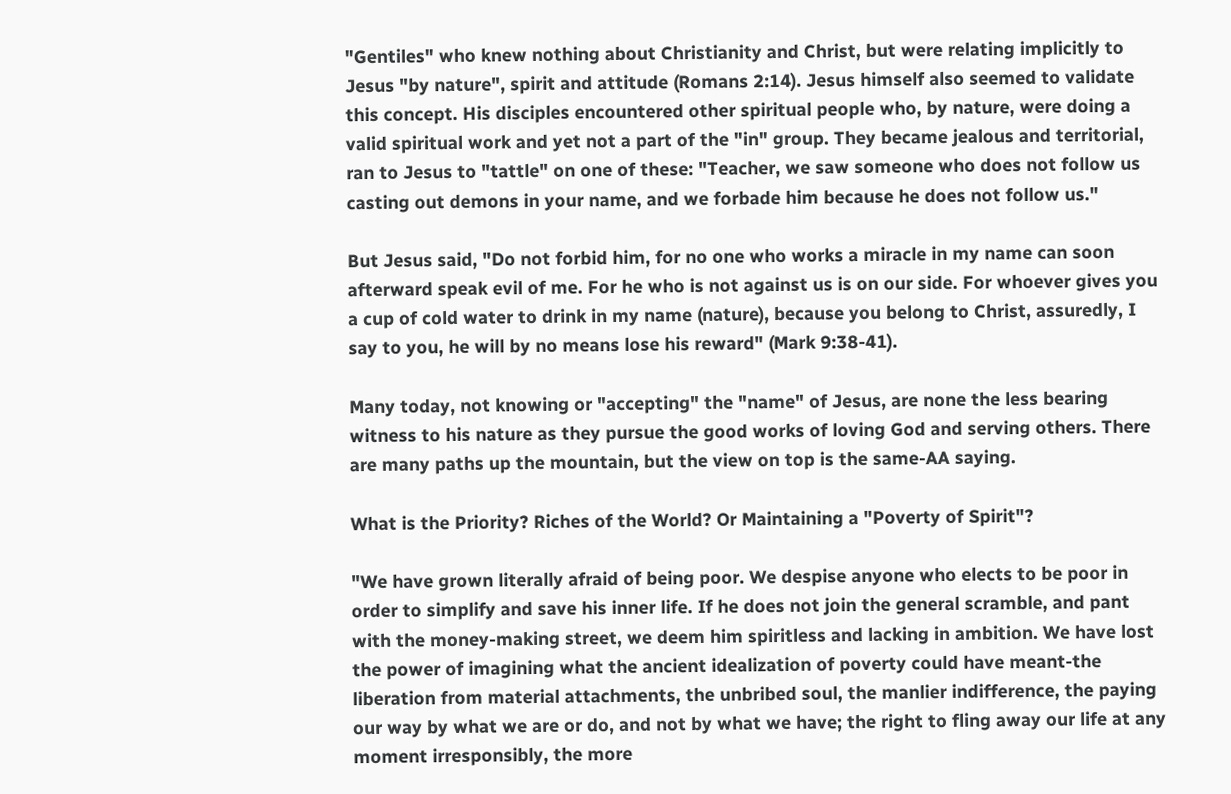"Gentiles" who knew nothing about Christianity and Christ, but were relating implicitly to Jesus "by nature", spirit and attitude (Romans 2:14). Jesus himself also seemed to validate this concept. His disciples encountered other spiritual people who, by nature, were doing a valid spiritual work and yet not a part of the "in" group. They became jealous and territorial, ran to Jesus to "tattle" on one of these: "Teacher, we saw someone who does not follow us casting out demons in your name, and we forbade him because he does not follow us."

But Jesus said, "Do not forbid him, for no one who works a miracle in my name can soon afterward speak evil of me. For he who is not against us is on our side. For whoever gives you a cup of cold water to drink in my name (nature), because you belong to Christ, assuredly, I say to you, he will by no means lose his reward" (Mark 9:38-41).

Many today, not knowing or "accepting" the "name" of Jesus, are none the less bearing witness to his nature as they pursue the good works of loving God and serving others. There are many paths up the mountain, but the view on top is the same-AA saying.

What is the Priority? Riches of the World? Or Maintaining a "Poverty of Spirit"?

"We have grown literally afraid of being poor. We despise anyone who elects to be poor in order to simplify and save his inner life. If he does not join the general scramble, and pant with the money-making street, we deem him spiritless and lacking in ambition. We have lost the power of imagining what the ancient idealization of poverty could have meant-the liberation from material attachments, the unbribed soul, the manlier indifference, the paying our way by what we are or do, and not by what we have; the right to fling away our life at any moment irresponsibly, the more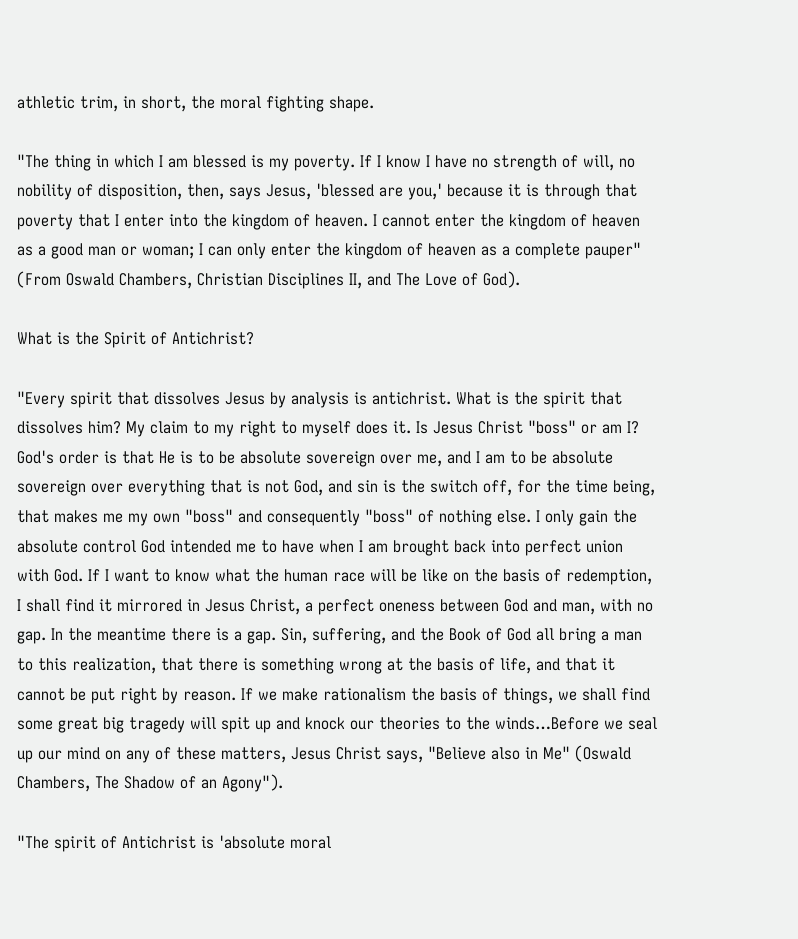athletic trim, in short, the moral fighting shape.

"The thing in which I am blessed is my poverty. If I know I have no strength of will, no nobility of disposition, then, says Jesus, 'blessed are you,' because it is through that poverty that I enter into the kingdom of heaven. I cannot enter the kingdom of heaven as a good man or woman; I can only enter the kingdom of heaven as a complete pauper" (From Oswald Chambers, Christian Disciplines II, and The Love of God).

What is the Spirit of Antichrist?

"Every spirit that dissolves Jesus by analysis is antichrist. What is the spirit that dissolves him? My claim to my right to myself does it. Is Jesus Christ "boss" or am I? God's order is that He is to be absolute sovereign over me, and I am to be absolute sovereign over everything that is not God, and sin is the switch off, for the time being, that makes me my own "boss" and consequently "boss" of nothing else. I only gain the absolute control God intended me to have when I am brought back into perfect union with God. If I want to know what the human race will be like on the basis of redemption, I shall find it mirrored in Jesus Christ, a perfect oneness between God and man, with no gap. In the meantime there is a gap. Sin, suffering, and the Book of God all bring a man to this realization, that there is something wrong at the basis of life, and that it cannot be put right by reason. If we make rationalism the basis of things, we shall find some great big tragedy will spit up and knock our theories to the winds…Before we seal up our mind on any of these matters, Jesus Christ says, "Believe also in Me" (Oswald Chambers, The Shadow of an Agony").

"The spirit of Antichrist is 'absolute moral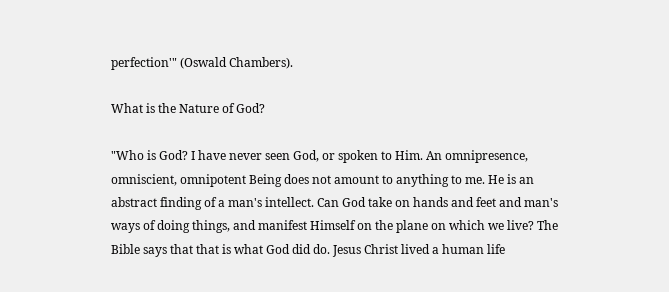perfection'" (Oswald Chambers).

What is the Nature of God?

"Who is God? I have never seen God, or spoken to Him. An omnipresence, omniscient, omnipotent Being does not amount to anything to me. He is an abstract finding of a man's intellect. Can God take on hands and feet and man's ways of doing things, and manifest Himself on the plane on which we live? The Bible says that that is what God did do. Jesus Christ lived a human life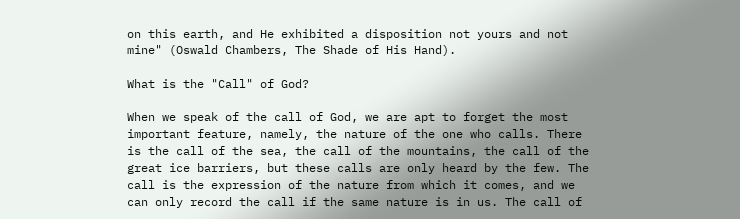on this earth, and He exhibited a disposition not yours and not mine" (Oswald Chambers, The Shade of His Hand).

What is the "Call" of God?

When we speak of the call of God, we are apt to forget the most important feature, namely, the nature of the one who calls. There is the call of the sea, the call of the mountains, the call of the great ice barriers, but these calls are only heard by the few. The call is the expression of the nature from which it comes, and we can only record the call if the same nature is in us. The call of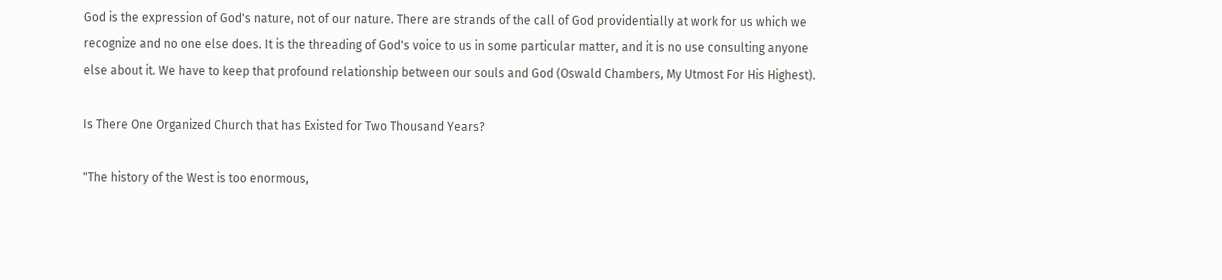God is the expression of God's nature, not of our nature. There are strands of the call of God providentially at work for us which we recognize and no one else does. It is the threading of God's voice to us in some particular matter, and it is no use consulting anyone else about it. We have to keep that profound relationship between our souls and God (Oswald Chambers, My Utmost For His Highest).

Is There One Organized Church that has Existed for Two Thousand Years?

"The history of the West is too enormous,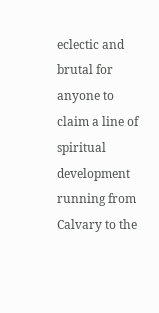eclectic and brutal for anyone to claim a line of spiritual development running from Calvary to the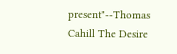present"--Thomas Cahill The Desire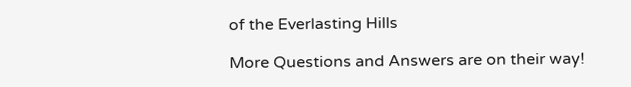of the Everlasting Hills

More Questions and Answers are on their way!